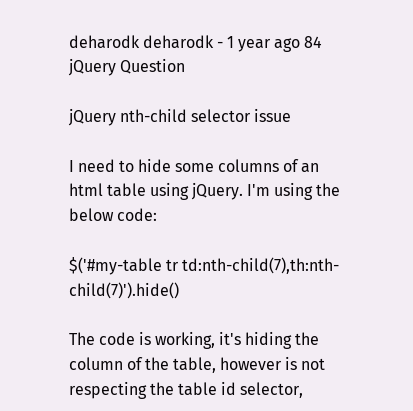deharodk deharodk - 1 year ago 84
jQuery Question

jQuery nth-child selector issue

I need to hide some columns of an html table using jQuery. I'm using the below code:

$('#my-table tr td:nth-child(7),th:nth-child(7)').hide()

The code is working, it's hiding the column of the table, however is not respecting the table id selector,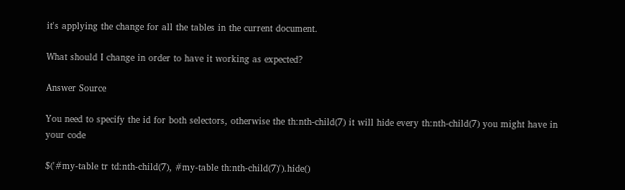it's applying the change for all the tables in the current document.

What should I change in order to have it working as expected?

Answer Source

You need to specify the id for both selectors, otherwise the th:nth-child(7) it will hide every th:nth-child(7) you might have in your code

$('#my-table tr td:nth-child(7), #my-table th:nth-child(7)').hide()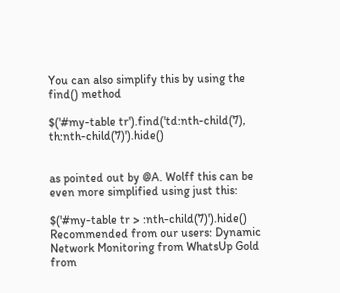You can also simplify this by using the find() method

$('#my-table tr').find('td:nth-child(7), th:nth-child(7)').hide()


as pointed out by @A. Wolff this can be even more simplified using just this:

$('#my-table tr > :nth-child(7)').hide()
Recommended from our users: Dynamic Network Monitoring from WhatsUp Gold from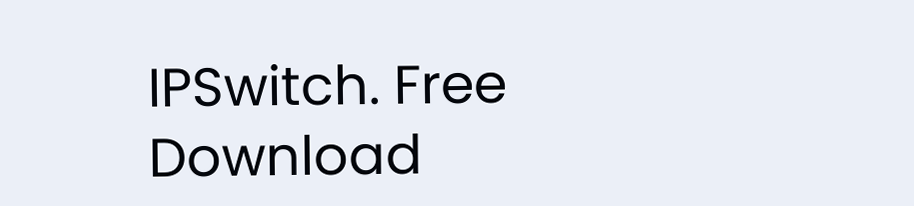IPSwitch. Free Download